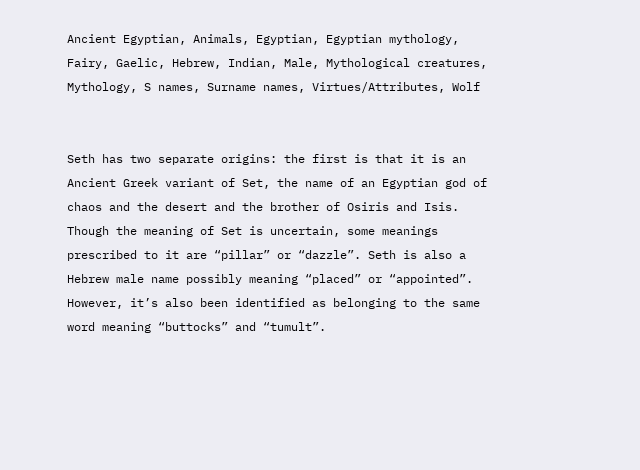Ancient Egyptian, Animals, Egyptian, Egyptian mythology, Fairy, Gaelic, Hebrew, Indian, Male, Mythological creatures, Mythology, S names, Surname names, Virtues/Attributes, Wolf


Seth has two separate origins: the first is that it is an Ancient Greek variant of Set, the name of an Egyptian god of chaos and the desert and the brother of Osiris and Isis. Though the meaning of Set is uncertain, some meanings prescribed to it are “pillar” or “dazzle”. Seth is also a Hebrew male name possibly meaning “placed” or “appointed”. However, it’s also been identified as belonging to the same word meaning “buttocks” and “tumult”.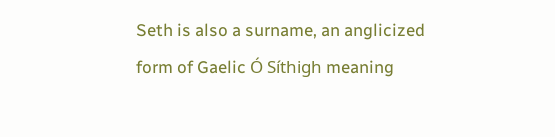Seth is also a surname, an anglicized form of Gaelic Ó Síthigh meaning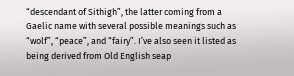“descendant of Sithigh”, the latter coming from a Gaelic name with several possible meanings such as “wolf”, “peace”, and “fairy”. I’ve also seen it listed as being derived from Old English seap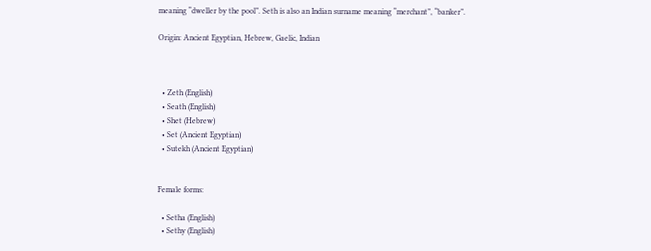meaning “dweller by the pool”. Seth is also an Indian surname meaning “merchant”, “banker”.

Origin: Ancient Egyptian, Hebrew, Gaelic, Indian



  • Zeth (English)
  • Seath (English)
  • Shet (Hebrew)
  • Set (Ancient Egyptian)
  • Sutekh (Ancient Egyptian)


Female forms:

  • Setha (English)
  • Sethy (English)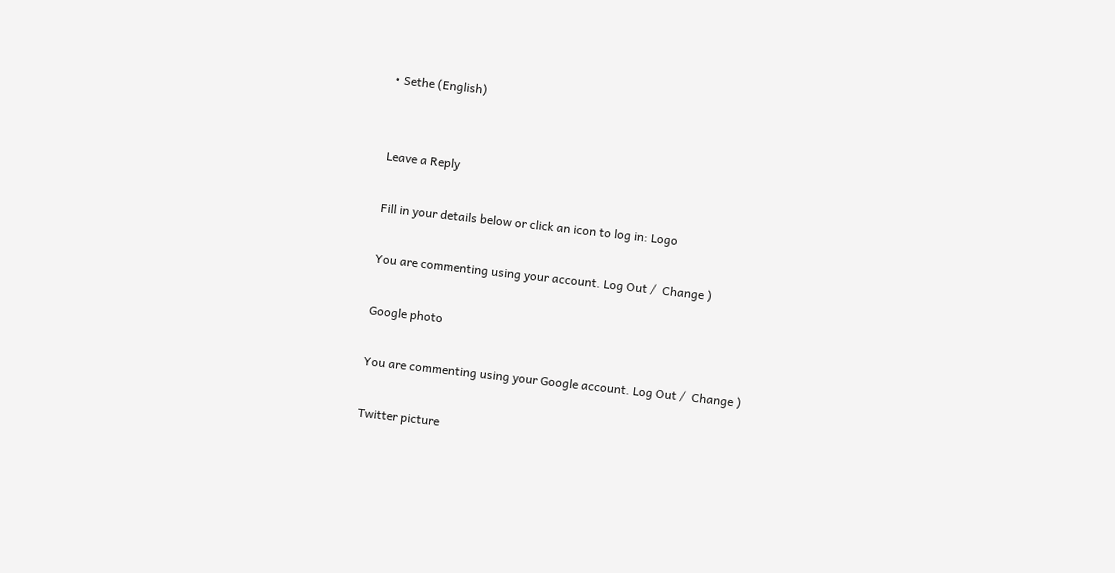• Sethe (English)


Leave a Reply

Fill in your details below or click an icon to log in: Logo

You are commenting using your account. Log Out /  Change )

Google photo

You are commenting using your Google account. Log Out /  Change )

Twitter picture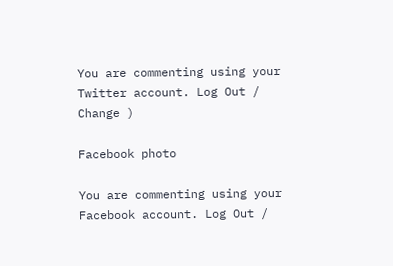You are commenting using your Twitter account. Log Out /  Change )

Facebook photo

You are commenting using your Facebook account. Log Out /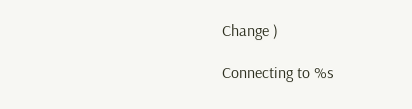Change )

Connecting to %s